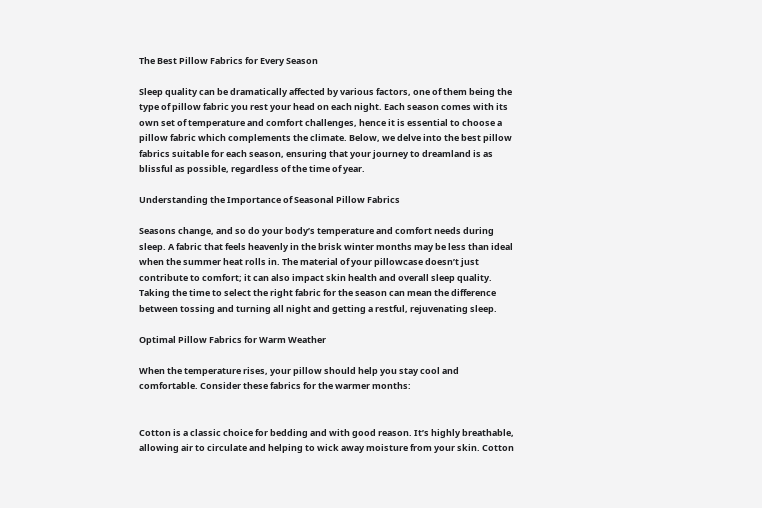The Best Pillow Fabrics for Every Season

Sleep quality can be dramatically affected by various factors, one of them being the type of pillow fabric you rest your head on each night. Each season comes with its own set of temperature and comfort challenges, hence it is essential to choose a pillow fabric which complements the climate. Below, we delve into the best pillow fabrics suitable for each season, ensuring that your journey to dreamland is as blissful as possible, regardless of the time of year.

Understanding the Importance of Seasonal Pillow Fabrics

Seasons change, and so do your body’s temperature and comfort needs during sleep. A fabric that feels heavenly in the brisk winter months may be less than ideal when the summer heat rolls in. The material of your pillowcase doesn’t just contribute to comfort; it can also impact skin health and overall sleep quality. Taking the time to select the right fabric for the season can mean the difference between tossing and turning all night and getting a restful, rejuvenating sleep.

Optimal Pillow Fabrics for Warm Weather

When the temperature rises, your pillow should help you stay cool and comfortable. Consider these fabrics for the warmer months:


Cotton is a classic choice for bedding and with good reason. It’s highly breathable, allowing air to circulate and helping to wick away moisture from your skin. Cotton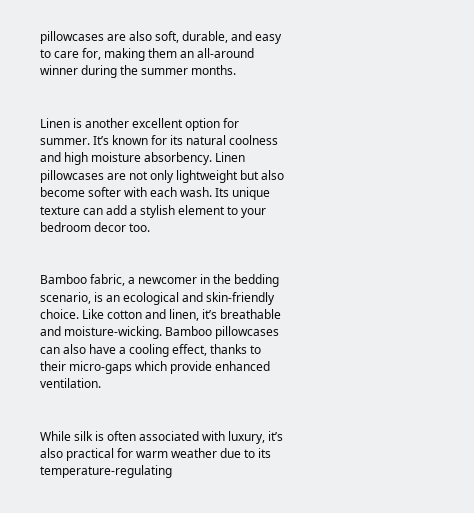pillowcases are also soft, durable, and easy to care for, making them an all-around winner during the summer months.


Linen is another excellent option for summer. It’s known for its natural coolness and high moisture absorbency. Linen pillowcases are not only lightweight but also become softer with each wash. Its unique texture can add a stylish element to your bedroom decor too.


Bamboo fabric, a newcomer in the bedding scenario, is an ecological and skin-friendly choice. Like cotton and linen, it’s breathable and moisture-wicking. Bamboo pillowcases can also have a cooling effect, thanks to their micro-gaps which provide enhanced ventilation.


While silk is often associated with luxury, it’s also practical for warm weather due to its temperature-regulating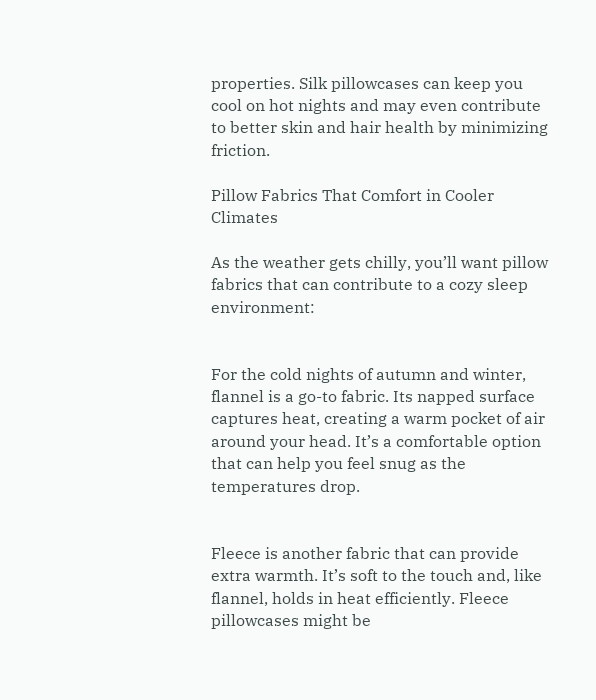properties. Silk pillowcases can keep you cool on hot nights and may even contribute to better skin and hair health by minimizing friction.

Pillow Fabrics That Comfort in Cooler Climates

As the weather gets chilly, you’ll want pillow fabrics that can contribute to a cozy sleep environment:


For the cold nights of autumn and winter, flannel is a go-to fabric. Its napped surface captures heat, creating a warm pocket of air around your head. It’s a comfortable option that can help you feel snug as the temperatures drop.


Fleece is another fabric that can provide extra warmth. It’s soft to the touch and, like flannel, holds in heat efficiently. Fleece pillowcases might be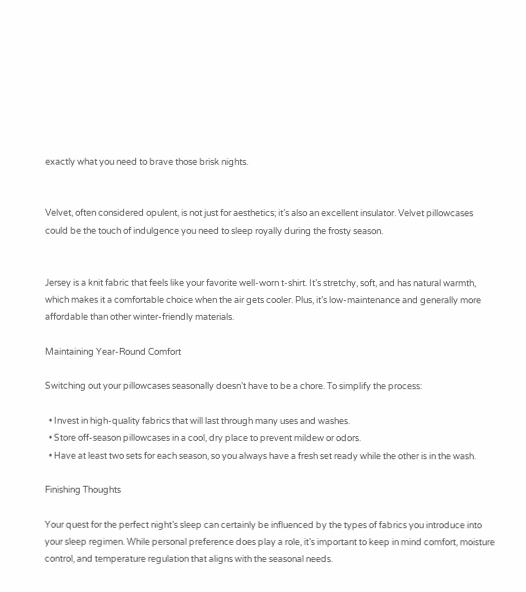exactly what you need to brave those brisk nights.


Velvet, often considered opulent, is not just for aesthetics; it’s also an excellent insulator. Velvet pillowcases could be the touch of indulgence you need to sleep royally during the frosty season.


Jersey is a knit fabric that feels like your favorite well-worn t-shirt. It’s stretchy, soft, and has natural warmth, which makes it a comfortable choice when the air gets cooler. Plus, it’s low-maintenance and generally more affordable than other winter-friendly materials.

Maintaining Year-Round Comfort

Switching out your pillowcases seasonally doesn’t have to be a chore. To simplify the process:

  • Invest in high-quality fabrics that will last through many uses and washes.
  • Store off-season pillowcases in a cool, dry place to prevent mildew or odors.
  • Have at least two sets for each season, so you always have a fresh set ready while the other is in the wash.

Finishing Thoughts

Your quest for the perfect night’s sleep can certainly be influenced by the types of fabrics you introduce into your sleep regimen. While personal preference does play a role, it’s important to keep in mind comfort, moisture control, and temperature regulation that aligns with the seasonal needs.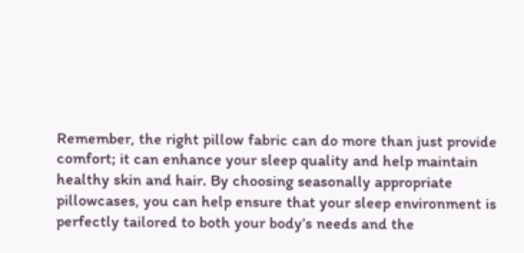Remember, the right pillow fabric can do more than just provide comfort; it can enhance your sleep quality and help maintain healthy skin and hair. By choosing seasonally appropriate pillowcases, you can help ensure that your sleep environment is perfectly tailored to both your body’s needs and the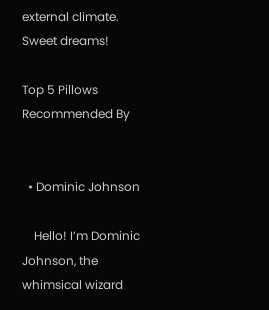external climate. Sweet dreams!

Top 5 Pillows Recommended By


  • Dominic Johnson

    Hello! I’m Dominic Johnson, the whimsical wizard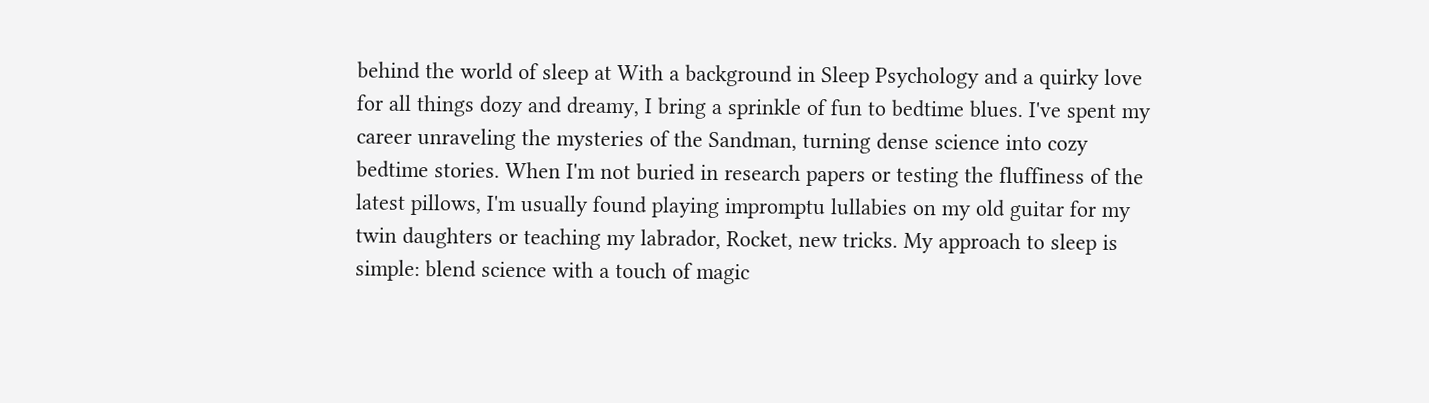behind the world of sleep at With a background in Sleep Psychology and a quirky love for all things dozy and dreamy, I bring a sprinkle of fun to bedtime blues. I've spent my career unraveling the mysteries of the Sandman, turning dense science into cozy bedtime stories. When I'm not buried in research papers or testing the fluffiness of the latest pillows, I'm usually found playing impromptu lullabies on my old guitar for my twin daughters or teaching my labrador, Rocket, new tricks. My approach to sleep is simple: blend science with a touch of magic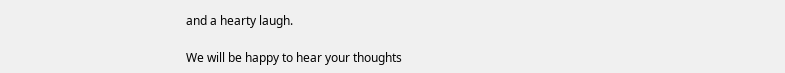and a hearty laugh.

We will be happy to hear your thoughts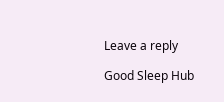Leave a reply

Good Sleep Hub